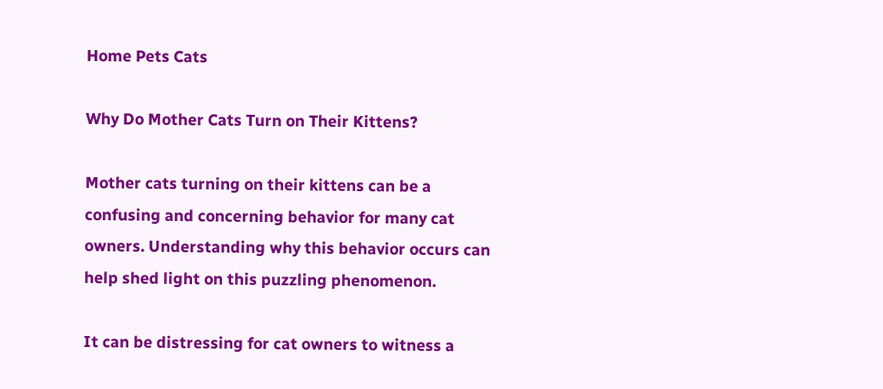Home Pets Cats

Why Do Mother Cats Turn on Their Kittens?

Mother cats turning on their kittens can be a confusing and concerning behavior for many cat owners. Understanding why this behavior occurs can help shed light on this puzzling phenomenon.

It can be distressing for cat owners to witness a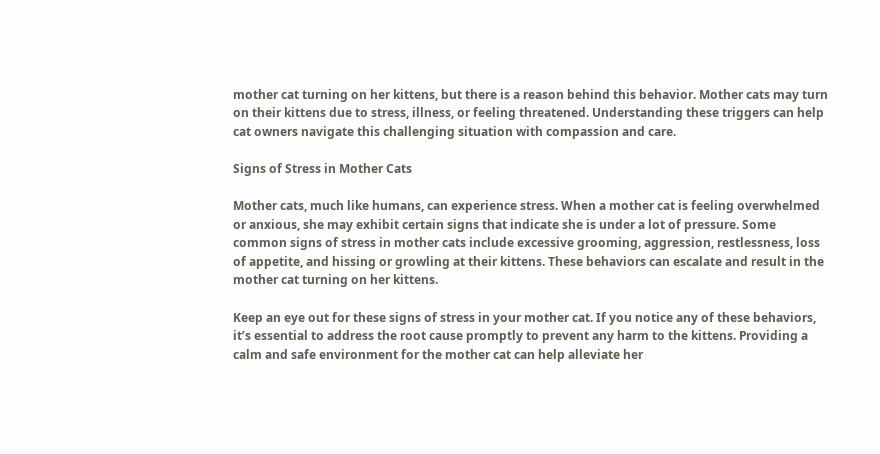mother cat turning on her kittens, but there is a reason behind this behavior. Mother cats may turn on their kittens due to stress, illness, or feeling threatened. Understanding these triggers can help cat owners navigate this challenging situation with compassion and care.

Signs of Stress in Mother Cats

Mother cats, much like humans, can experience stress. When a mother cat is feeling overwhelmed or anxious, she may exhibit certain signs that indicate she is under a lot of pressure. Some common signs of stress in mother cats include excessive grooming, aggression, restlessness, loss of appetite, and hissing or growling at their kittens. These behaviors can escalate and result in the mother cat turning on her kittens.

Keep an eye out for these signs of stress in your mother cat. If you notice any of these behaviors, it’s essential to address the root cause promptly to prevent any harm to the kittens. Providing a calm and safe environment for the mother cat can help alleviate her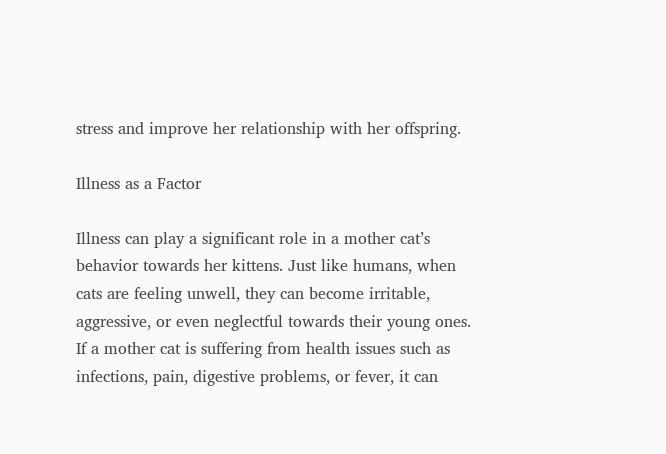stress and improve her relationship with her offspring.

Illness as a Factor

Illness can play a significant role in a mother cat’s behavior towards her kittens. Just like humans, when cats are feeling unwell, they can become irritable, aggressive, or even neglectful towards their young ones. If a mother cat is suffering from health issues such as infections, pain, digestive problems, or fever, it can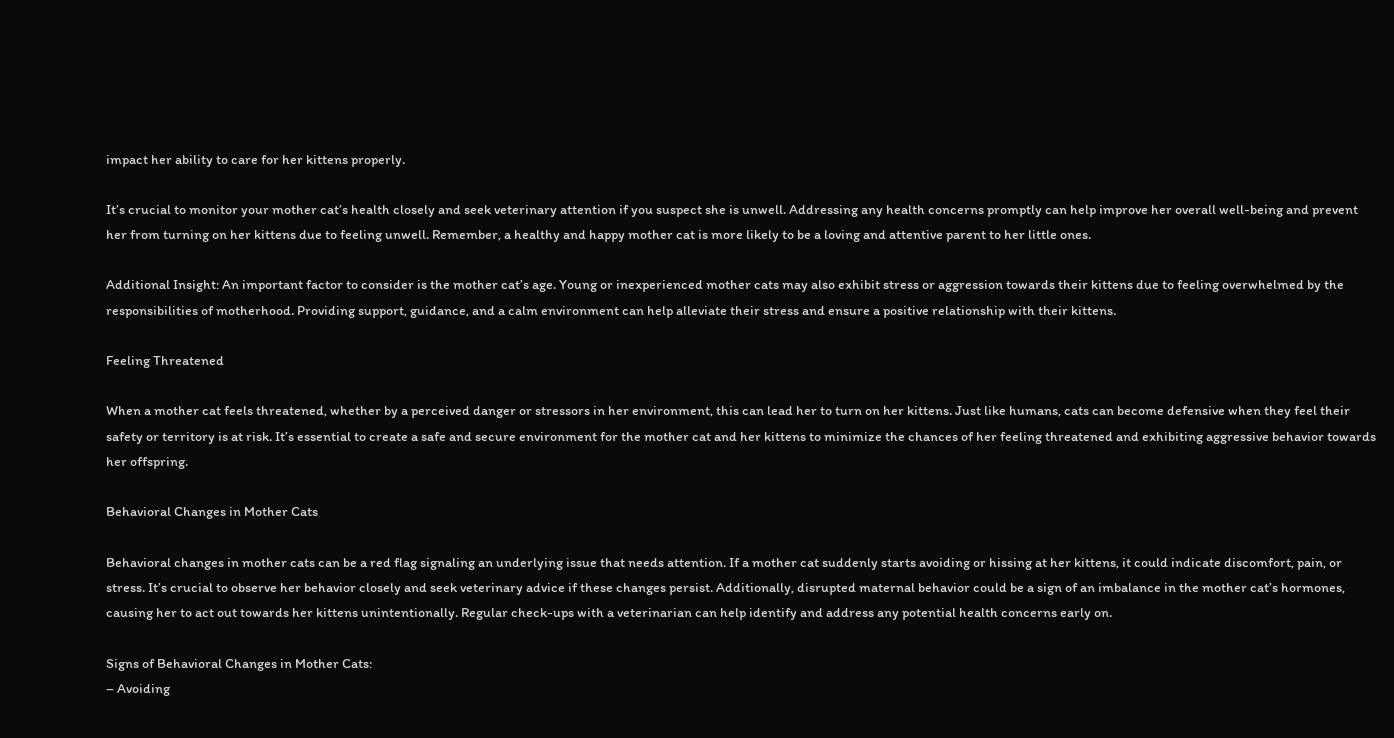impact her ability to care for her kittens properly.

It’s crucial to monitor your mother cat’s health closely and seek veterinary attention if you suspect she is unwell. Addressing any health concerns promptly can help improve her overall well-being and prevent her from turning on her kittens due to feeling unwell. Remember, a healthy and happy mother cat is more likely to be a loving and attentive parent to her little ones.

Additional Insight: An important factor to consider is the mother cat’s age. Young or inexperienced mother cats may also exhibit stress or aggression towards their kittens due to feeling overwhelmed by the responsibilities of motherhood. Providing support, guidance, and a calm environment can help alleviate their stress and ensure a positive relationship with their kittens.

Feeling Threatened

When a mother cat feels threatened, whether by a perceived danger or stressors in her environment, this can lead her to turn on her kittens. Just like humans, cats can become defensive when they feel their safety or territory is at risk. It’s essential to create a safe and secure environment for the mother cat and her kittens to minimize the chances of her feeling threatened and exhibiting aggressive behavior towards her offspring.

Behavioral Changes in Mother Cats

Behavioral changes in mother cats can be a red flag signaling an underlying issue that needs attention. If a mother cat suddenly starts avoiding or hissing at her kittens, it could indicate discomfort, pain, or stress. It’s crucial to observe her behavior closely and seek veterinary advice if these changes persist. Additionally, disrupted maternal behavior could be a sign of an imbalance in the mother cat’s hormones, causing her to act out towards her kittens unintentionally. Regular check-ups with a veterinarian can help identify and address any potential health concerns early on.

Signs of Behavioral Changes in Mother Cats:
– Avoiding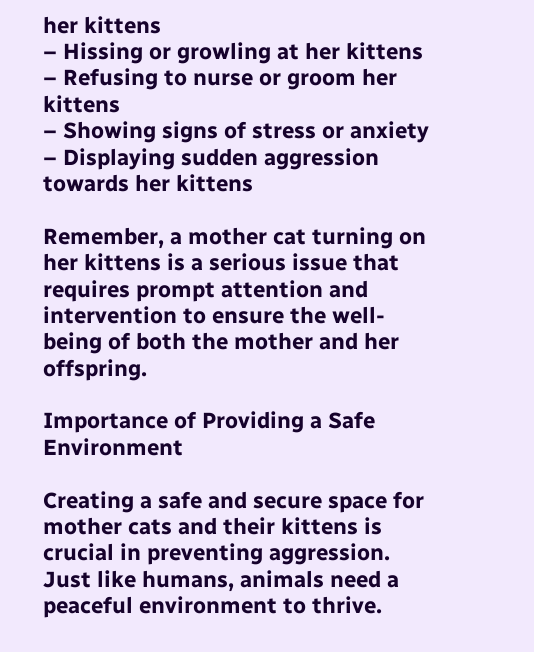her kittens
– Hissing or growling at her kittens
– Refusing to nurse or groom her kittens
– Showing signs of stress or anxiety
– Displaying sudden aggression towards her kittens

Remember, a mother cat turning on her kittens is a serious issue that requires prompt attention and intervention to ensure the well-being of both the mother and her offspring.

Importance of Providing a Safe Environment

Creating a safe and secure space for mother cats and their kittens is crucial in preventing aggression. Just like humans, animals need a peaceful environment to thrive.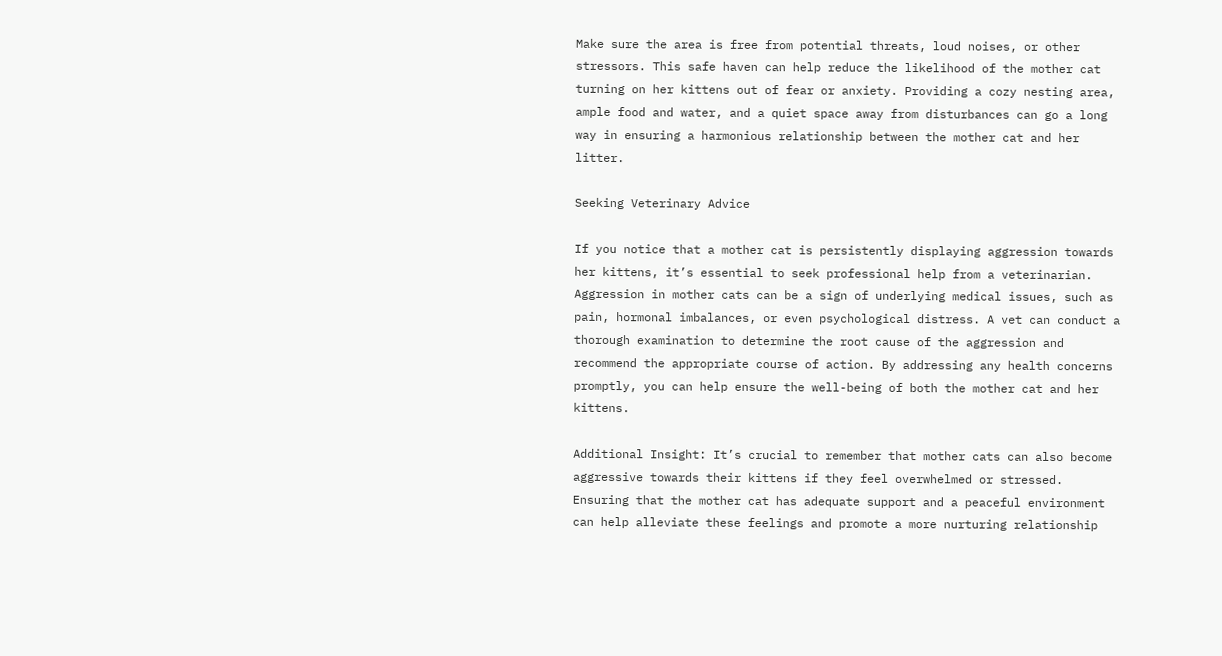Make sure the area is free from potential threats, loud noises, or other stressors. This safe haven can help reduce the likelihood of the mother cat turning on her kittens out of fear or anxiety. Providing a cozy nesting area, ample food and water, and a quiet space away from disturbances can go a long way in ensuring a harmonious relationship between the mother cat and her litter.

Seeking Veterinary Advice

If you notice that a mother cat is persistently displaying aggression towards her kittens, it’s essential to seek professional help from a veterinarian. Aggression in mother cats can be a sign of underlying medical issues, such as pain, hormonal imbalances, or even psychological distress. A vet can conduct a thorough examination to determine the root cause of the aggression and recommend the appropriate course of action. By addressing any health concerns promptly, you can help ensure the well-being of both the mother cat and her kittens.

Additional Insight: It’s crucial to remember that mother cats can also become aggressive towards their kittens if they feel overwhelmed or stressed. Ensuring that the mother cat has adequate support and a peaceful environment can help alleviate these feelings and promote a more nurturing relationship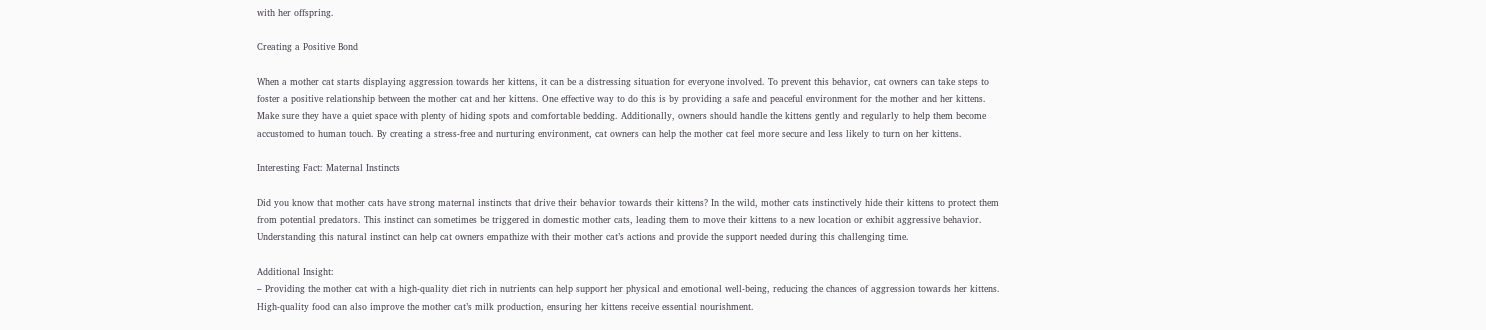with her offspring.

Creating a Positive Bond

When a mother cat starts displaying aggression towards her kittens, it can be a distressing situation for everyone involved. To prevent this behavior, cat owners can take steps to foster a positive relationship between the mother cat and her kittens. One effective way to do this is by providing a safe and peaceful environment for the mother and her kittens. Make sure they have a quiet space with plenty of hiding spots and comfortable bedding. Additionally, owners should handle the kittens gently and regularly to help them become accustomed to human touch. By creating a stress-free and nurturing environment, cat owners can help the mother cat feel more secure and less likely to turn on her kittens.

Interesting Fact: Maternal Instincts

Did you know that mother cats have strong maternal instincts that drive their behavior towards their kittens? In the wild, mother cats instinctively hide their kittens to protect them from potential predators. This instinct can sometimes be triggered in domestic mother cats, leading them to move their kittens to a new location or exhibit aggressive behavior. Understanding this natural instinct can help cat owners empathize with their mother cat’s actions and provide the support needed during this challenging time.

Additional Insight:
– Providing the mother cat with a high-quality diet rich in nutrients can help support her physical and emotional well-being, reducing the chances of aggression towards her kittens. High-quality food can also improve the mother cat’s milk production, ensuring her kittens receive essential nourishment.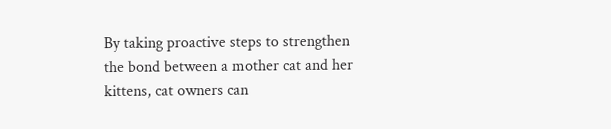By taking proactive steps to strengthen the bond between a mother cat and her kittens, cat owners can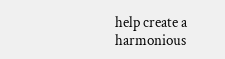help create a harmonious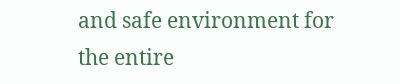and safe environment for the entire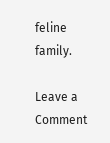feline family.

Leave a Comment